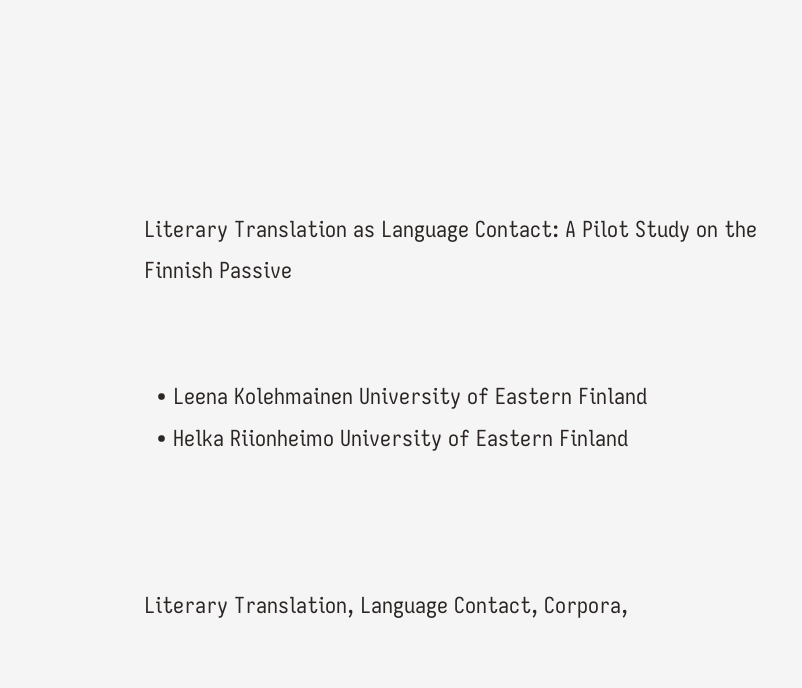Literary Translation as Language Contact: A Pilot Study on the Finnish Passive


  • Leena Kolehmainen University of Eastern Finland
  • Helka Riionheimo University of Eastern Finland



Literary Translation, Language Contact, Corpora,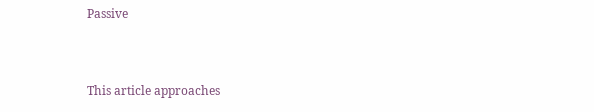Passive


This article approaches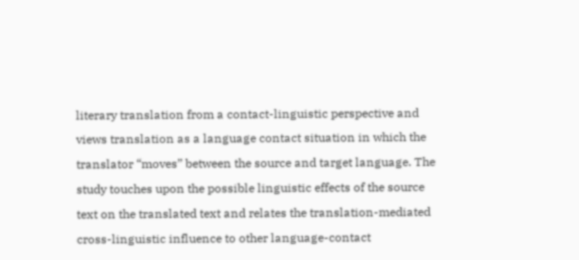literary translation from a contact-linguistic perspective and views translation as a language contact situation in which the translator “moves” between the source and target language. The study touches upon the possible linguistic effects of the source text on the translated text and relates the translation-mediated cross-linguistic influence to other language-contact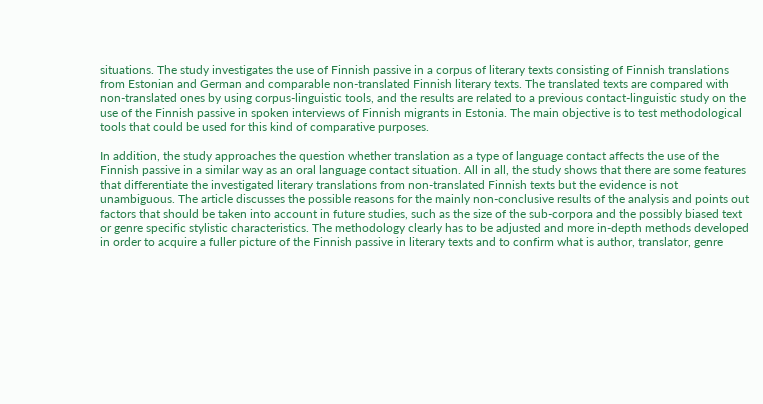situations. The study investigates the use of Finnish passive in a corpus of literary texts consisting of Finnish translations
from Estonian and German and comparable non-translated Finnish literary texts. The translated texts are compared with non-translated ones by using corpus-linguistic tools, and the results are related to a previous contact-linguistic study on the use of the Finnish passive in spoken interviews of Finnish migrants in Estonia. The main objective is to test methodological tools that could be used for this kind of comparative purposes.

In addition, the study approaches the question whether translation as a type of language contact affects the use of the Finnish passive in a similar way as an oral language contact situation. All in all, the study shows that there are some features that differentiate the investigated literary translations from non-translated Finnish texts but the evidence is not unambiguous. The article discusses the possible reasons for the mainly non-conclusive results of the analysis and points out factors that should be taken into account in future studies, such as the size of the sub-corpora and the possibly biased text or genre specific stylistic characteristics. The methodology clearly has to be adjusted and more in-depth methods developed in order to acquire a fuller picture of the Finnish passive in literary texts and to confirm what is author, translator, genre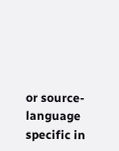or source-language specific in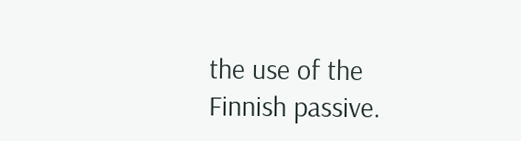the use of the Finnish passive.